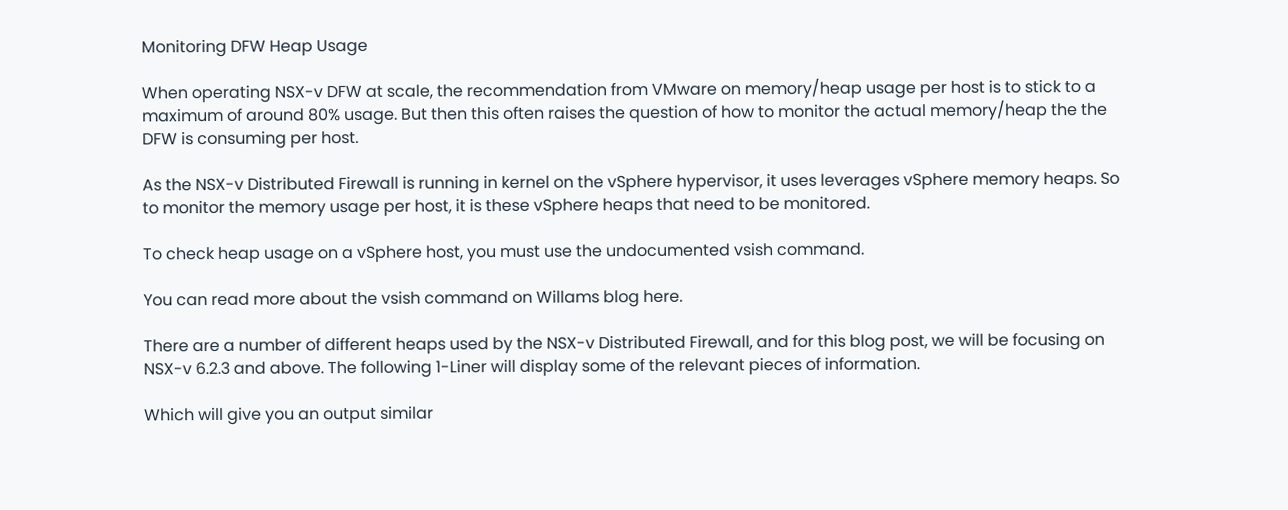Monitoring DFW Heap Usage

When operating NSX-v DFW at scale, the recommendation from VMware on memory/heap usage per host is to stick to a maximum of around 80% usage. But then this often raises the question of how to monitor the actual memory/heap the the DFW is consuming per host.

As the NSX-v Distributed Firewall is running in kernel on the vSphere hypervisor, it uses leverages vSphere memory heaps. So to monitor the memory usage per host, it is these vSphere heaps that need to be monitored.

To check heap usage on a vSphere host, you must use the undocumented vsish command.

You can read more about the vsish command on Willams blog here.

There are a number of different heaps used by the NSX-v Distributed Firewall, and for this blog post, we will be focusing on NSX-v 6.2.3 and above. The following 1-Liner will display some of the relevant pieces of information.

Which will give you an output similar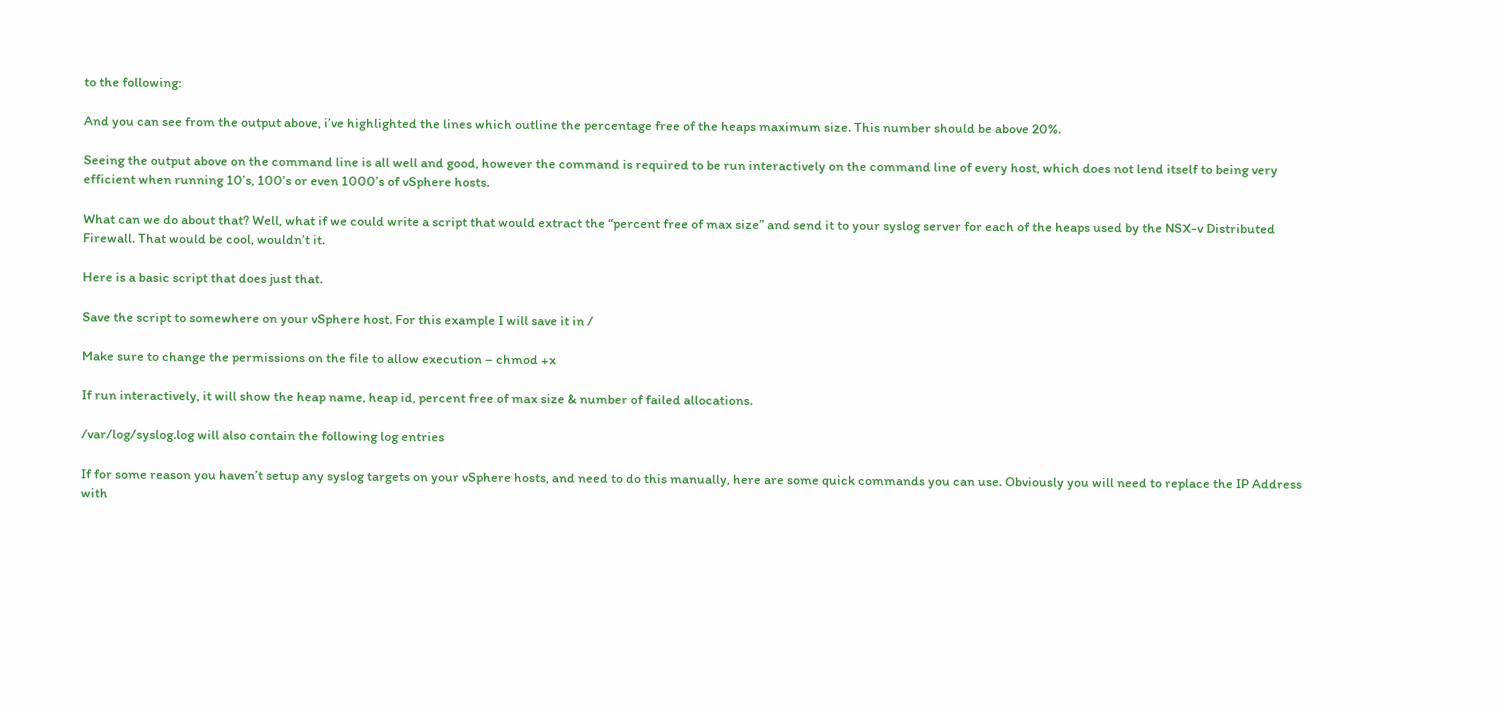to the following:

And you can see from the output above, i’ve highlighted the lines which outline the percentage free of the heaps maximum size. This number should be above 20%.

Seeing the output above on the command line is all well and good, however the command is required to be run interactively on the command line of every host, which does not lend itself to being very efficient when running 10’s, 100’s or even 1000’s of vSphere hosts.

What can we do about that? Well, what if we could write a script that would extract the “percent free of max size” and send it to your syslog server for each of the heaps used by the NSX-v Distributed Firewall. That would be cool, wouldn’t it.

Here is a basic script that does just that.

Save the script to somewhere on your vSphere host. For this example I will save it in /

Make sure to change the permissions on the file to allow execution – chmod +x

If run interactively, it will show the heap name, heap id, percent free of max size & number of failed allocations.

/var/log/syslog.log will also contain the following log entries

If for some reason you haven’t setup any syslog targets on your vSphere hosts, and need to do this manually, here are some quick commands you can use. Obviously you will need to replace the IP Address with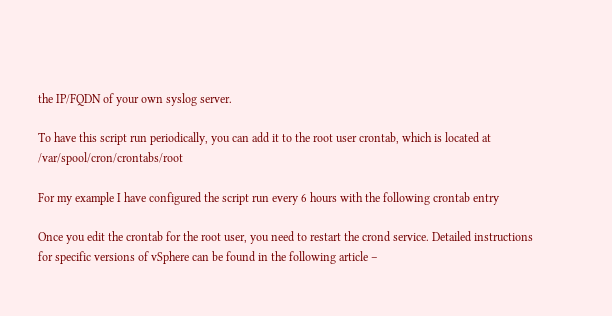the IP/FQDN of your own syslog server.

To have this script run periodically, you can add it to the root user crontab, which is located at /var/spool/cron/crontabs/root

For my example I have configured the script run every 6 hours with the following crontab entry

Once you edit the crontab for the root user, you need to restart the crond service. Detailed instructions for specific versions of vSphere can be found in the following article –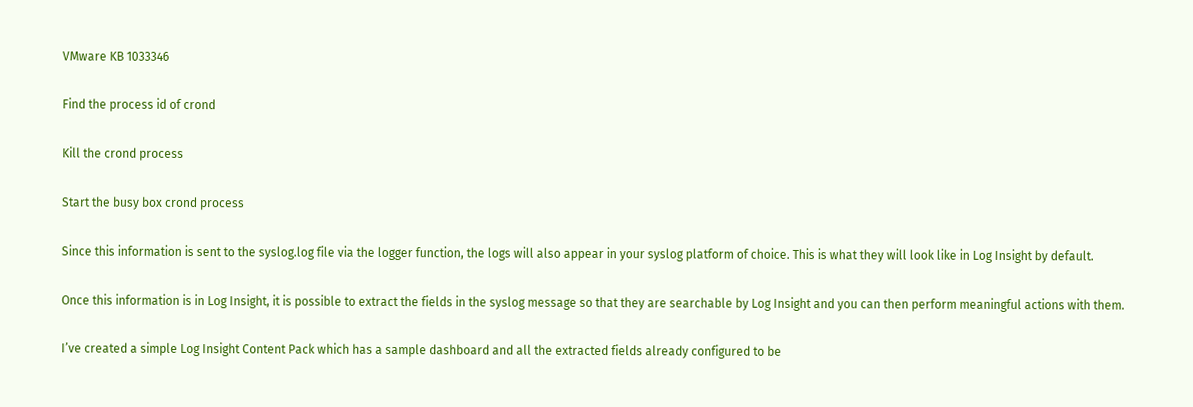VMware KB 1033346

Find the process id of crond

Kill the crond process

Start the busy box crond process

Since this information is sent to the syslog.log file via the logger function, the logs will also appear in your syslog platform of choice. This is what they will look like in Log Insight by default.

Once this information is in Log Insight, it is possible to extract the fields in the syslog message so that they are searchable by Log Insight and you can then perform meaningful actions with them.

I’ve created a simple Log Insight Content Pack which has a sample dashboard and all the extracted fields already configured to be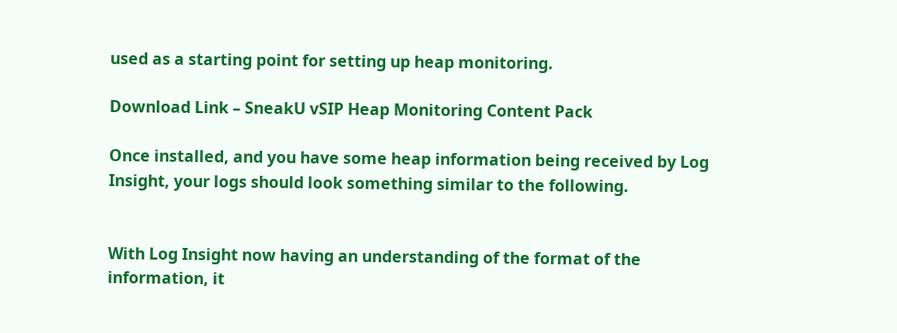used as a starting point for setting up heap monitoring.

Download Link – SneakU vSIP Heap Monitoring Content Pack

Once installed, and you have some heap information being received by Log Insight, your logs should look something similar to the following.


With Log Insight now having an understanding of the format of the information, it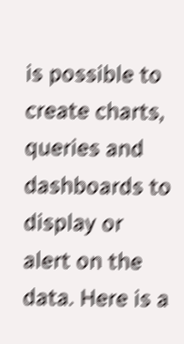is possible to create charts, queries and dashboards to display or alert on the data. Here is a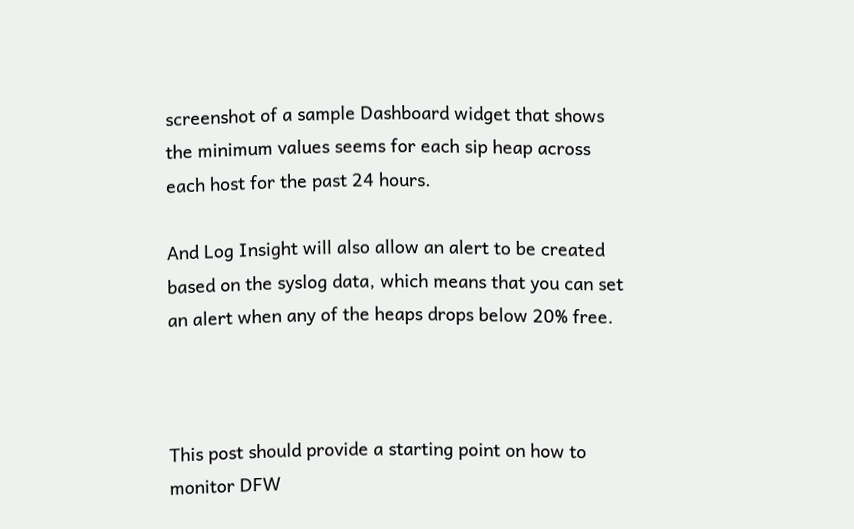screenshot of a sample Dashboard widget that shows the minimum values seems for each sip heap across each host for the past 24 hours.

And Log Insight will also allow an alert to be created based on the syslog data, which means that you can set an alert when any of the heaps drops below 20% free.



This post should provide a starting point on how to monitor DFW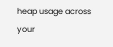heap usage across your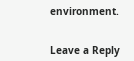environment.


Leave a Reply